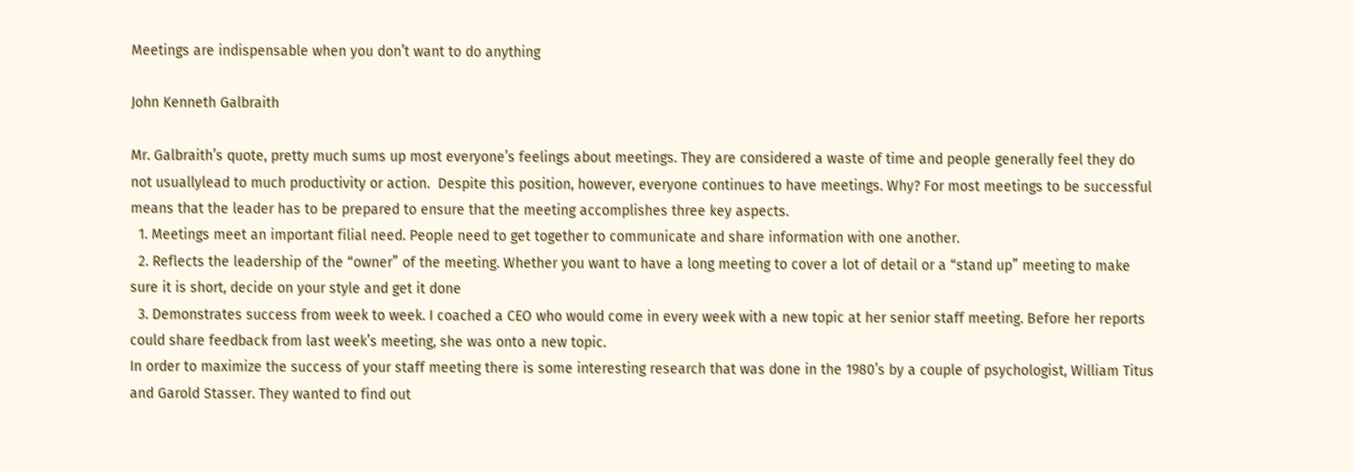Meetings are indispensable when you don’t want to do anything

John Kenneth Galbraith

Mr. Galbraith’s quote, pretty much sums up most everyone’s feelings about meetings. They are considered a waste of time and people generally feel they do not usuallylead to much productivity or action.  Despite this position, however, everyone continues to have meetings. Why? For most meetings to be successful means that the leader has to be prepared to ensure that the meeting accomplishes three key aspects.
  1. Meetings meet an important filial need. People need to get together to communicate and share information with one another.
  2. Reflects the leadership of the “owner” of the meeting. Whether you want to have a long meeting to cover a lot of detail or a “stand up” meeting to make sure it is short, decide on your style and get it done
  3. Demonstrates success from week to week. I coached a CEO who would come in every week with a new topic at her senior staff meeting. Before her reports could share feedback from last week’s meeting, she was onto a new topic.
In order to maximize the success of your staff meeting there is some interesting research that was done in the 1980’s by a couple of psychologist, William Titus and Garold Stasser. They wanted to find out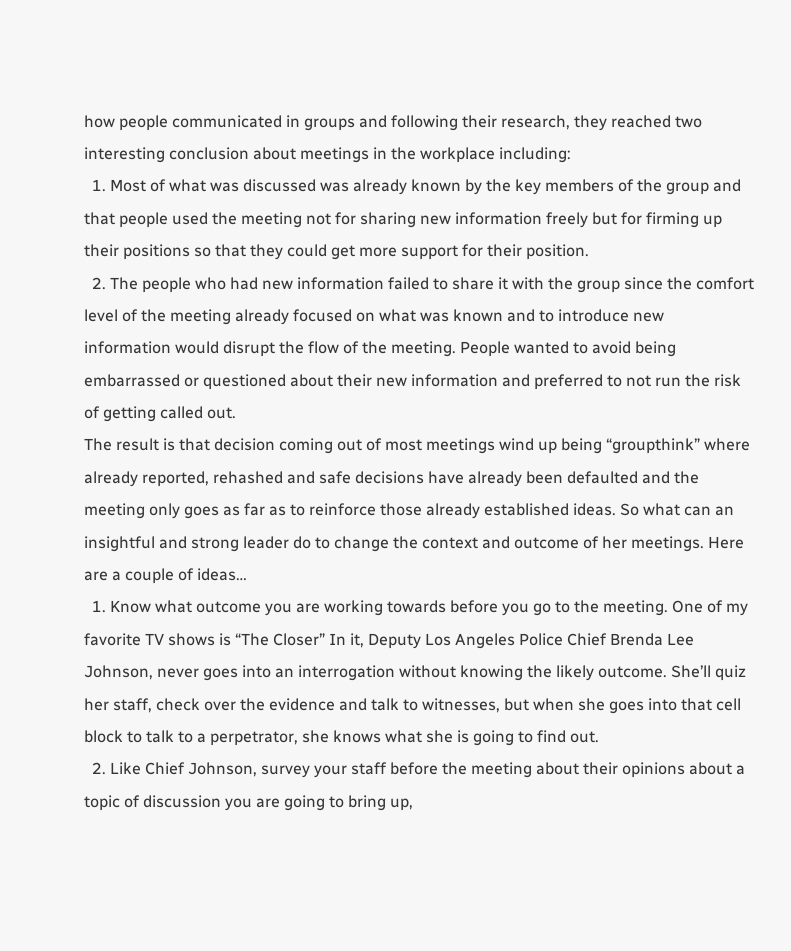how people communicated in groups and following their research, they reached two interesting conclusion about meetings in the workplace including:
  1. Most of what was discussed was already known by the key members of the group and that people used the meeting not for sharing new information freely but for firming up their positions so that they could get more support for their position.
  2. The people who had new information failed to share it with the group since the comfort level of the meeting already focused on what was known and to introduce new information would disrupt the flow of the meeting. People wanted to avoid being embarrassed or questioned about their new information and preferred to not run the risk of getting called out.
The result is that decision coming out of most meetings wind up being “groupthink” where already reported, rehashed and safe decisions have already been defaulted and the meeting only goes as far as to reinforce those already established ideas. So what can an insightful and strong leader do to change the context and outcome of her meetings. Here are a couple of ideas…
  1. Know what outcome you are working towards before you go to the meeting. One of my favorite TV shows is “The Closer” In it, Deputy Los Angeles Police Chief Brenda Lee Johnson, never goes into an interrogation without knowing the likely outcome. She’ll quiz her staff, check over the evidence and talk to witnesses, but when she goes into that cell block to talk to a perpetrator, she knows what she is going to find out.
  2. Like Chief Johnson, survey your staff before the meeting about their opinions about a topic of discussion you are going to bring up,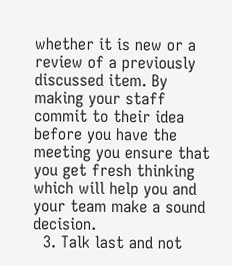whether it is new or a review of a previously discussed item. By making your staff commit to their idea before you have the meeting you ensure that you get fresh thinking which will help you and your team make a sound decision.
  3. Talk last and not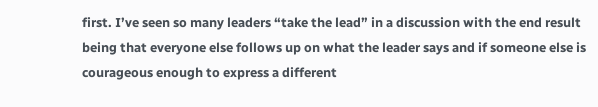first. I’ve seen so many leaders “take the lead” in a discussion with the end result being that everyone else follows up on what the leader says and if someone else is courageous enough to express a different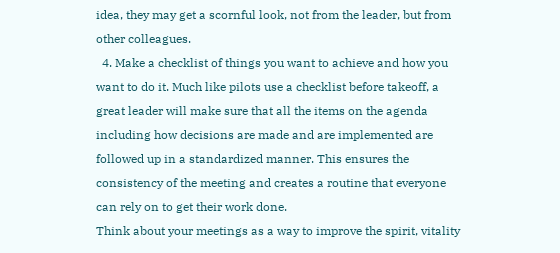idea, they may get a scornful look, not from the leader, but from other colleagues.
  4. Make a checklist of things you want to achieve and how you want to do it. Much like pilots use a checklist before takeoff, a great leader will make sure that all the items on the agenda including how decisions are made and are implemented are followed up in a standardized manner. This ensures the consistency of the meeting and creates a routine that everyone can rely on to get their work done.
Think about your meetings as a way to improve the spirit, vitality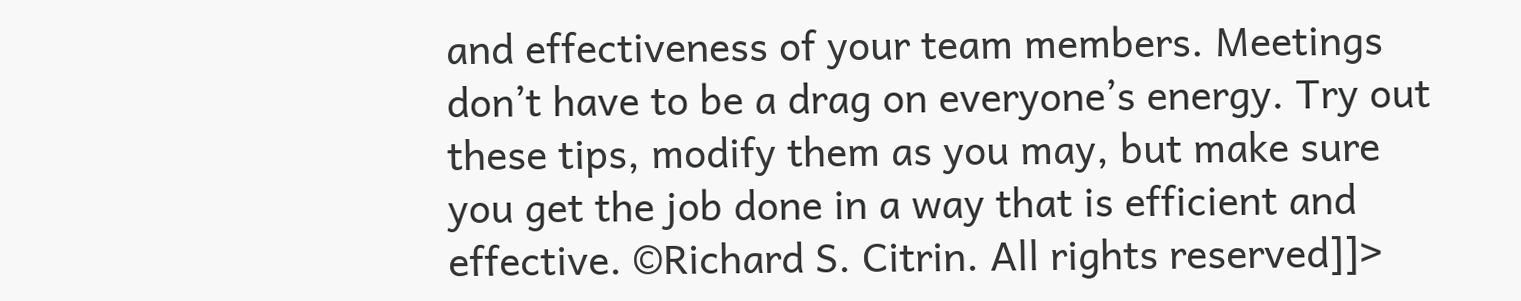and effectiveness of your team members. Meetings don’t have to be a drag on everyone’s energy. Try out these tips, modify them as you may, but make sure you get the job done in a way that is efficient and effective. ©Richard S. Citrin. All rights reserved]]>